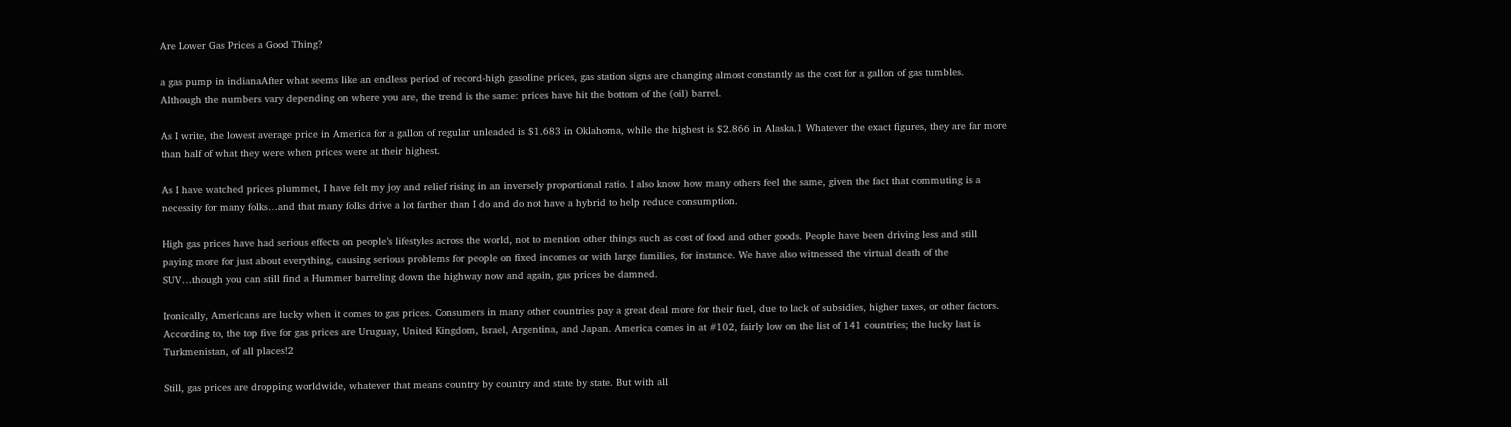Are Lower Gas Prices a Good Thing?

a gas pump in indianaAfter what seems like an endless period of record-high gasoline prices, gas station signs are changing almost constantly as the cost for a gallon of gas tumbles. Although the numbers vary depending on where you are, the trend is the same: prices have hit the bottom of the (oil) barrel.

As I write, the lowest average price in America for a gallon of regular unleaded is $1.683 in Oklahoma, while the highest is $2.866 in Alaska.1 Whatever the exact figures, they are far more than half of what they were when prices were at their highest.

As I have watched prices plummet, I have felt my joy and relief rising in an inversely proportional ratio. I also know how many others feel the same, given the fact that commuting is a necessity for many folks…and that many folks drive a lot farther than I do and do not have a hybrid to help reduce consumption.

High gas prices have had serious effects on people’s lifestyles across the world, not to mention other things such as cost of food and other goods. People have been driving less and still paying more for just about everything, causing serious problems for people on fixed incomes or with large families, for instance. We have also witnessed the virtual death of the SUV…though you can still find a Hummer barreling down the highway now and again, gas prices be damned.

Ironically, Americans are lucky when it comes to gas prices. Consumers in many other countries pay a great deal more for their fuel, due to lack of subsidies, higher taxes, or other factors. According to, the top five for gas prices are Uruguay, United Kingdom, Israel, Argentina, and Japan. America comes in at #102, fairly low on the list of 141 countries; the lucky last is Turkmenistan, of all places!2

Still, gas prices are dropping worldwide, whatever that means country by country and state by state. But with all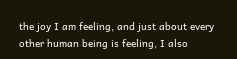the joy I am feeling, and just about every other human being is feeling, I also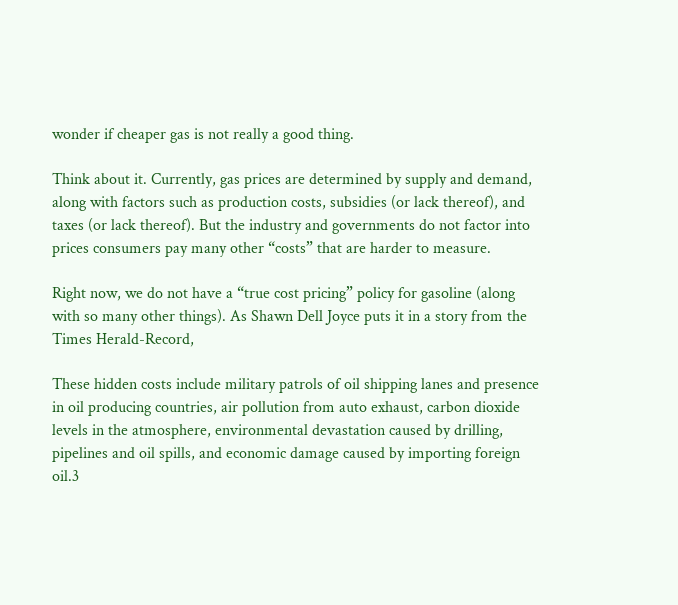wonder if cheaper gas is not really a good thing.

Think about it. Currently, gas prices are determined by supply and demand, along with factors such as production costs, subsidies (or lack thereof), and taxes (or lack thereof). But the industry and governments do not factor into prices consumers pay many other “costs” that are harder to measure.

Right now, we do not have a “true cost pricing” policy for gasoline (along with so many other things). As Shawn Dell Joyce puts it in a story from the Times Herald-Record,

These hidden costs include military patrols of oil shipping lanes and presence in oil producing countries, air pollution from auto exhaust, carbon dioxide levels in the atmosphere, environmental devastation caused by drilling, pipelines and oil spills, and economic damage caused by importing foreign oil.3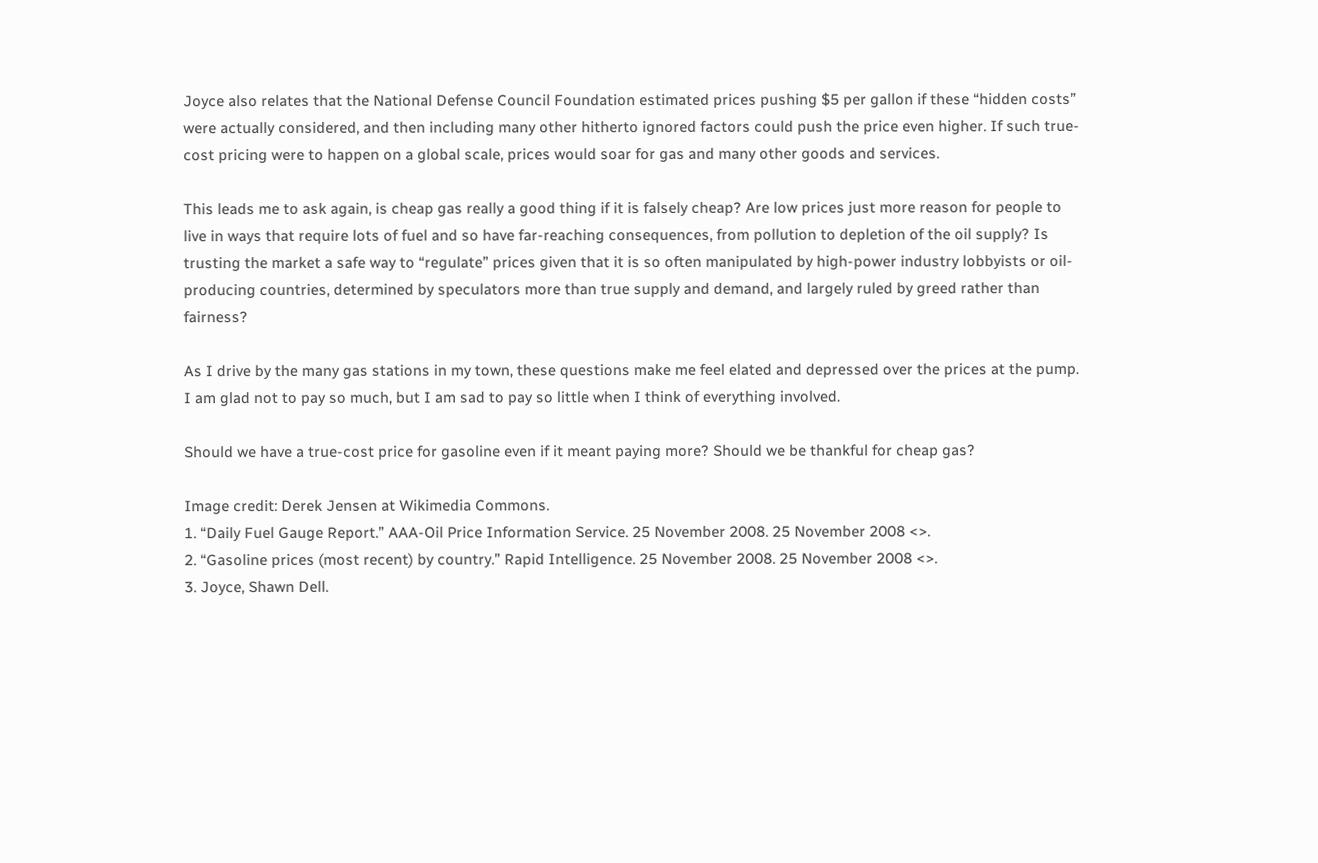Joyce also relates that the National Defense Council Foundation estimated prices pushing $5 per gallon if these “hidden costs” were actually considered, and then including many other hitherto ignored factors could push the price even higher. If such true-cost pricing were to happen on a global scale, prices would soar for gas and many other goods and services.

This leads me to ask again, is cheap gas really a good thing if it is falsely cheap? Are low prices just more reason for people to live in ways that require lots of fuel and so have far-reaching consequences, from pollution to depletion of the oil supply? Is trusting the market a safe way to “regulate” prices given that it is so often manipulated by high-power industry lobbyists or oil-producing countries, determined by speculators more than true supply and demand, and largely ruled by greed rather than fairness?

As I drive by the many gas stations in my town, these questions make me feel elated and depressed over the prices at the pump. I am glad not to pay so much, but I am sad to pay so little when I think of everything involved.

Should we have a true-cost price for gasoline even if it meant paying more? Should we be thankful for cheap gas?

Image credit: Derek Jensen at Wikimedia Commons.
1. “Daily Fuel Gauge Report.” AAA-Oil Price Information Service. 25 November 2008. 25 November 2008 <>.
2. “Gasoline prices (most recent) by country.” Rapid Intelligence. 25 November 2008. 25 November 2008 <>.
3. Joyce, Shawn Dell.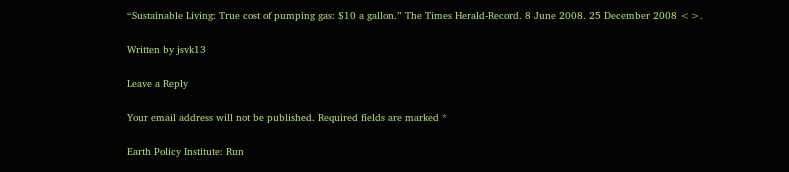“Sustainable Living: True cost of pumping gas: $10 a gallon.” The Times Herald-Record. 8 June 2008. 25 December 2008 <>.

Written by jsvk13

Leave a Reply

Your email address will not be published. Required fields are marked *

Earth Policy Institute: Run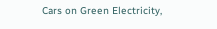Cars on Green Electricity,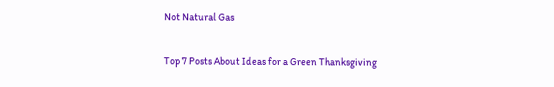Not Natural Gas

Top 7 Posts About Ideas for a Green Thanksgiving